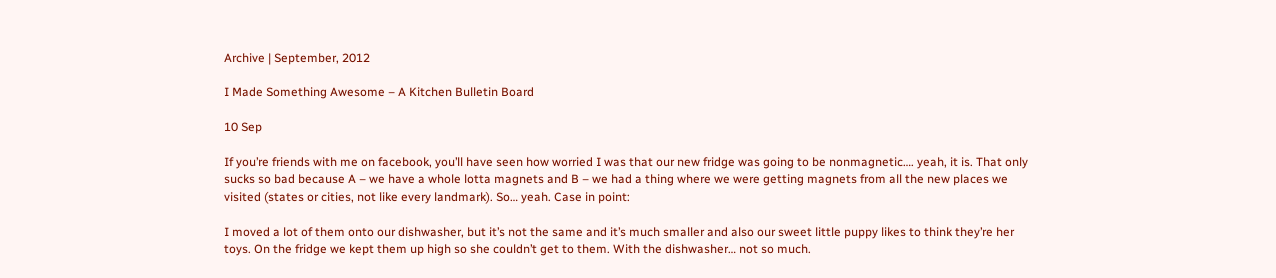Archive | September, 2012

I Made Something Awesome – A Kitchen Bulletin Board

10 Sep

If you’re friends with me on facebook, you’ll have seen how worried I was that our new fridge was going to be nonmagnetic…. yeah, it is. That only sucks so bad because A – we have a whole lotta magnets and B – we had a thing where we were getting magnets from all the new places we visited (states or cities, not like every landmark). So… yeah. Case in point:

I moved a lot of them onto our dishwasher, but it’s not the same and it’s much smaller and also our sweet little puppy likes to think they’re her toys. On the fridge we kept them up high so she couldn’t get to them. With the dishwasher… not so much.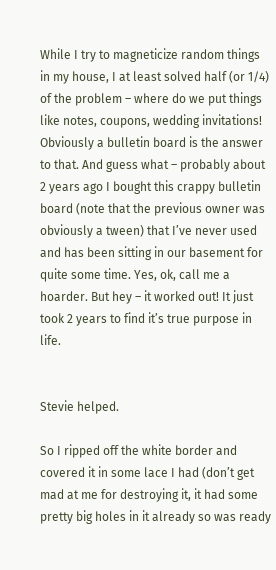While I try to magneticize random things in my house, I at least solved half (or 1/4) of the problem – where do we put things like notes, coupons, wedding invitations! Obviously a bulletin board is the answer to that. And guess what – probably about 2 years ago I bought this crappy bulletin board (note that the previous owner was obviously a tween) that I’ve never used and has been sitting in our basement for quite some time. Yes, ok, call me a hoarder. But hey – it worked out! It just took 2 years to find it’s true purpose in life.


Stevie helped.

So I ripped off the white border and covered it in some lace I had (don’t get mad at me for destroying it, it had some pretty big holes in it already so was ready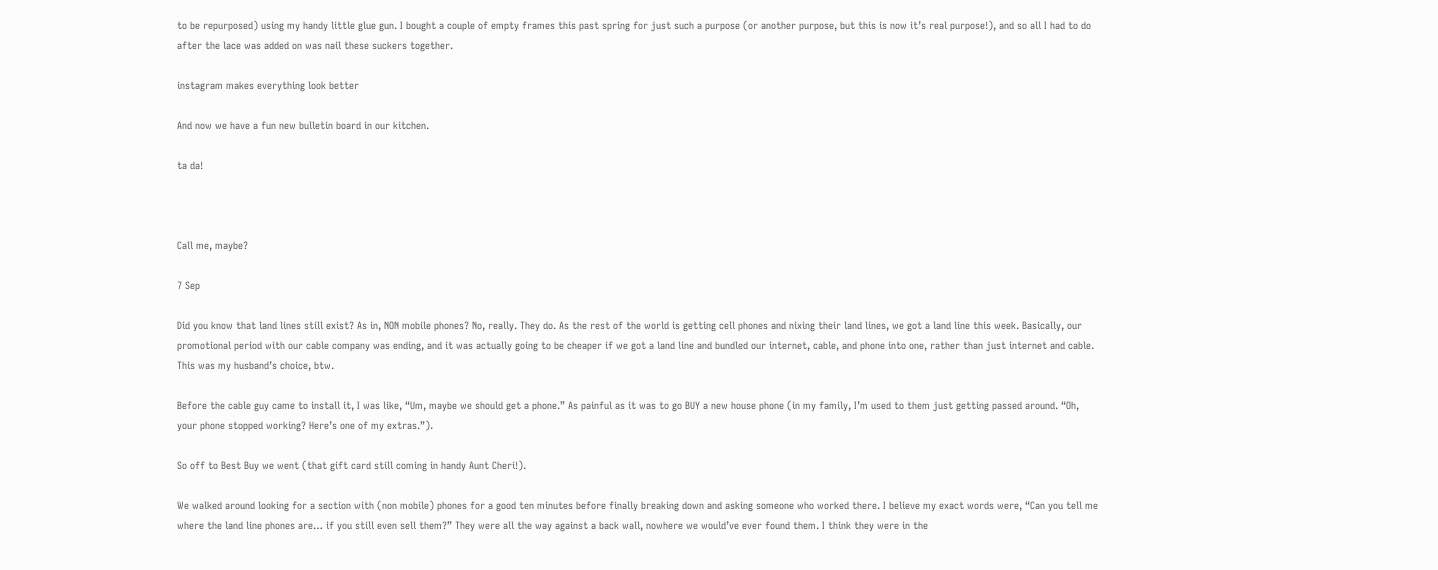to be repurposed) using my handy little glue gun. I bought a couple of empty frames this past spring for just such a purpose (or another purpose, but this is now it’s real purpose!), and so all I had to do after the lace was added on was nail these suckers together.

instagram makes everything look better

And now we have a fun new bulletin board in our kitchen.

ta da!



Call me, maybe?

7 Sep

Did you know that land lines still exist? As in, NON mobile phones? No, really. They do. As the rest of the world is getting cell phones and nixing their land lines, we got a land line this week. Basically, our promotional period with our cable company was ending, and it was actually going to be cheaper if we got a land line and bundled our internet, cable, and phone into one, rather than just internet and cable. This was my husband’s choice, btw.

Before the cable guy came to install it, I was like, “Um, maybe we should get a phone.” As painful as it was to go BUY a new house phone (in my family, I’m used to them just getting passed around. “Oh, your phone stopped working? Here’s one of my extras.”).

So off to Best Buy we went (that gift card still coming in handy Aunt Cheri!).

We walked around looking for a section with (non mobile) phones for a good ten minutes before finally breaking down and asking someone who worked there. I believe my exact words were, “Can you tell me where the land line phones are… if you still even sell them?” They were all the way against a back wall, nowhere we would’ve ever found them. I think they were in the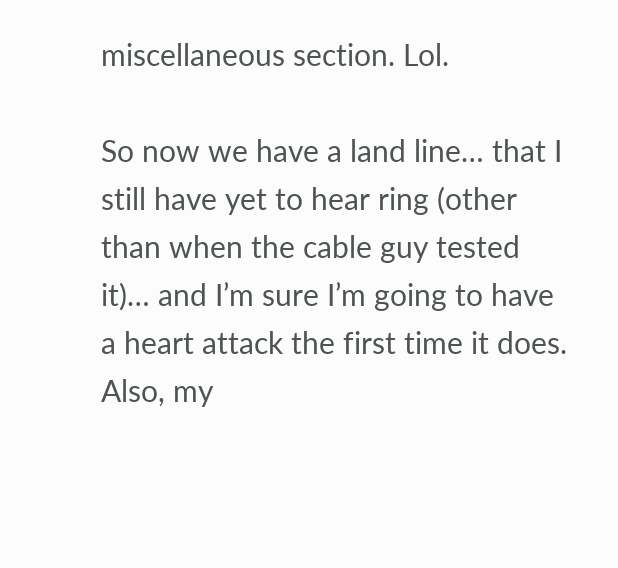miscellaneous section. Lol.

So now we have a land line… that I still have yet to hear ring (other than when the cable guy tested it)… and I’m sure I’m going to have a heart attack the first time it does. Also, my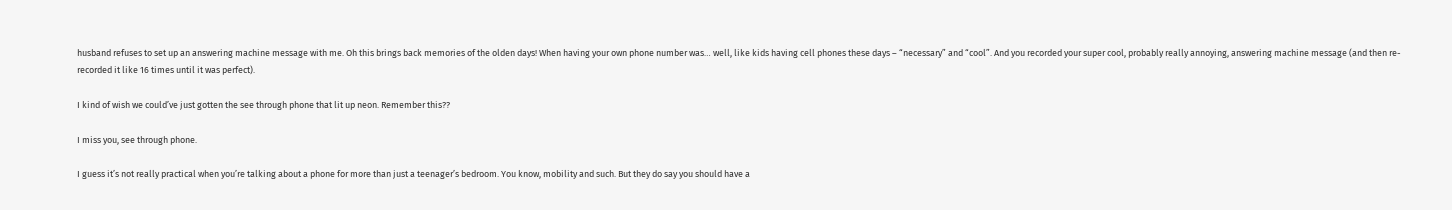husband refuses to set up an answering machine message with me. Oh this brings back memories of the olden days! When having your own phone number was… well, like kids having cell phones these days – “necessary” and “cool”. And you recorded your super cool, probably really annoying, answering machine message (and then re-recorded it like 16 times until it was perfect).

I kind of wish we could’ve just gotten the see through phone that lit up neon. Remember this??

I miss you, see through phone.

I guess it’s not really practical when you’re talking about a phone for more than just a teenager’s bedroom. You know, mobility and such. But they do say you should have a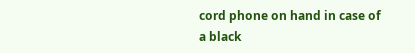cord phone on hand in case of a black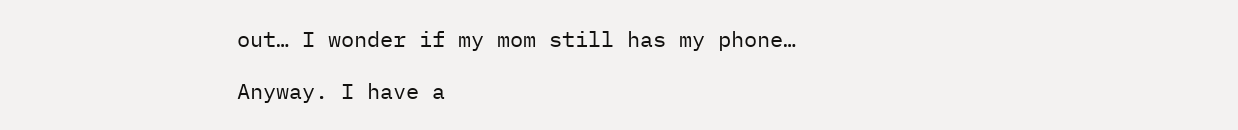out… I wonder if my mom still has my phone…

Anyway. I have a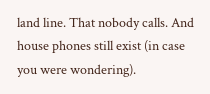land line. That nobody calls. And house phones still exist (in case you were wondering).